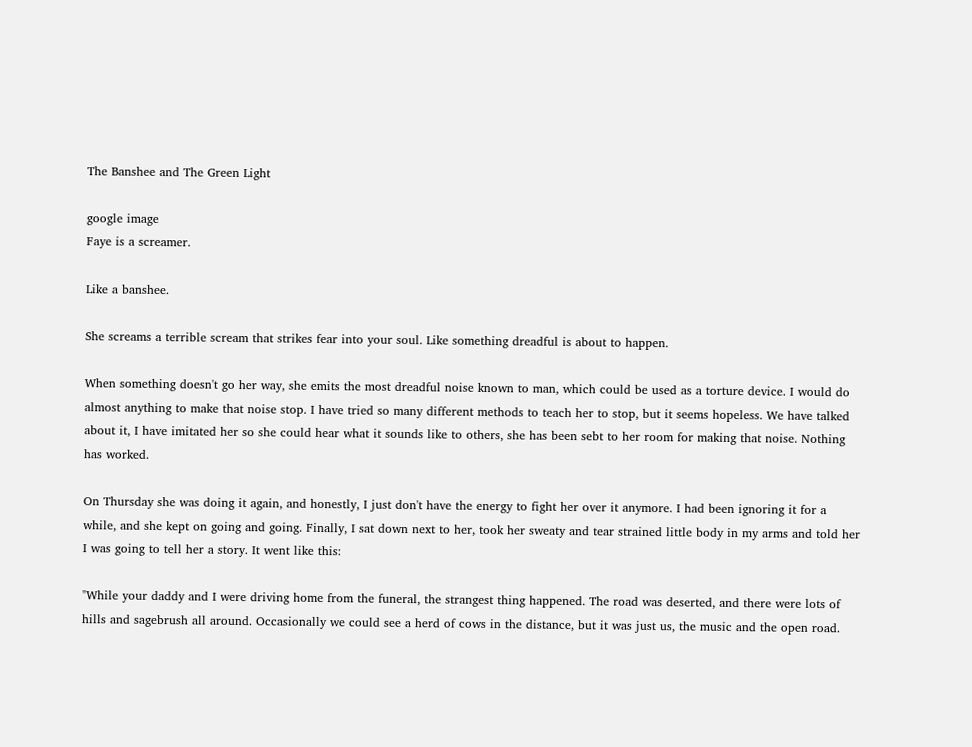The Banshee and The Green Light

google image
Faye is a screamer.

Like a banshee.

She screams a terrible scream that strikes fear into your soul. Like something dreadful is about to happen.

When something doesn't go her way, she emits the most dreadful noise known to man, which could be used as a torture device. I would do almost anything to make that noise stop. I have tried so many different methods to teach her to stop, but it seems hopeless. We have talked about it, I have imitated her so she could hear what it sounds like to others, she has been sebt to her room for making that noise. Nothing has worked.

On Thursday she was doing it again, and honestly, I just don't have the energy to fight her over it anymore. I had been ignoring it for a while, and she kept on going and going. Finally, I sat down next to her, took her sweaty and tear strained little body in my arms and told her I was going to tell her a story. It went like this:

"While your daddy and I were driving home from the funeral, the strangest thing happened. The road was deserted, and there were lots of hills and sagebrush all around. Occasionally we could see a herd of cows in the distance, but it was just us, the music and the open road.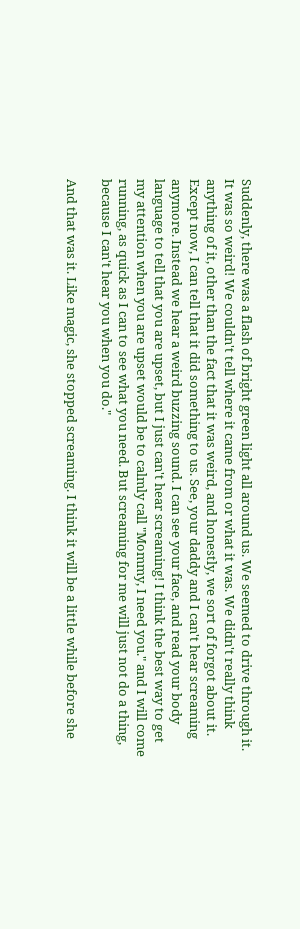Suddenly, there was a flash of bright green light all around us. We seemed to drive through it. It was so weird! We couldn't tell where it came from or what it was. We didn't really think anything of it, other than the fact that it was weird, and honestly, we sort of forgot about it. Except now, I can tell that it did something to us. See, your daddy and I can't hear screaming anymore. Instead we hear a weird buzzing sound. I can see your face, and read your body language to tell that you are upset, but I just can't hear screaming! I think the best way to get my attention when you are upset would be to calmly call "Mommy, I need you." and I will come running, as quick as I can to see what you need. But screaming for me will just not do a thing, because I can't hear you when you do."

And that was it. Like magic, she stopped screaming. I think it will be a little while before she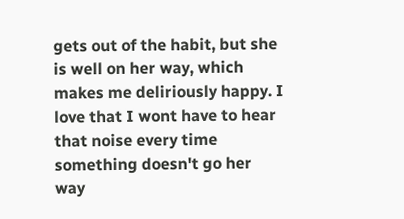gets out of the habit, but she is well on her way, which makes me deliriously happy. I love that I wont have to hear that noise every time something doesn't go her way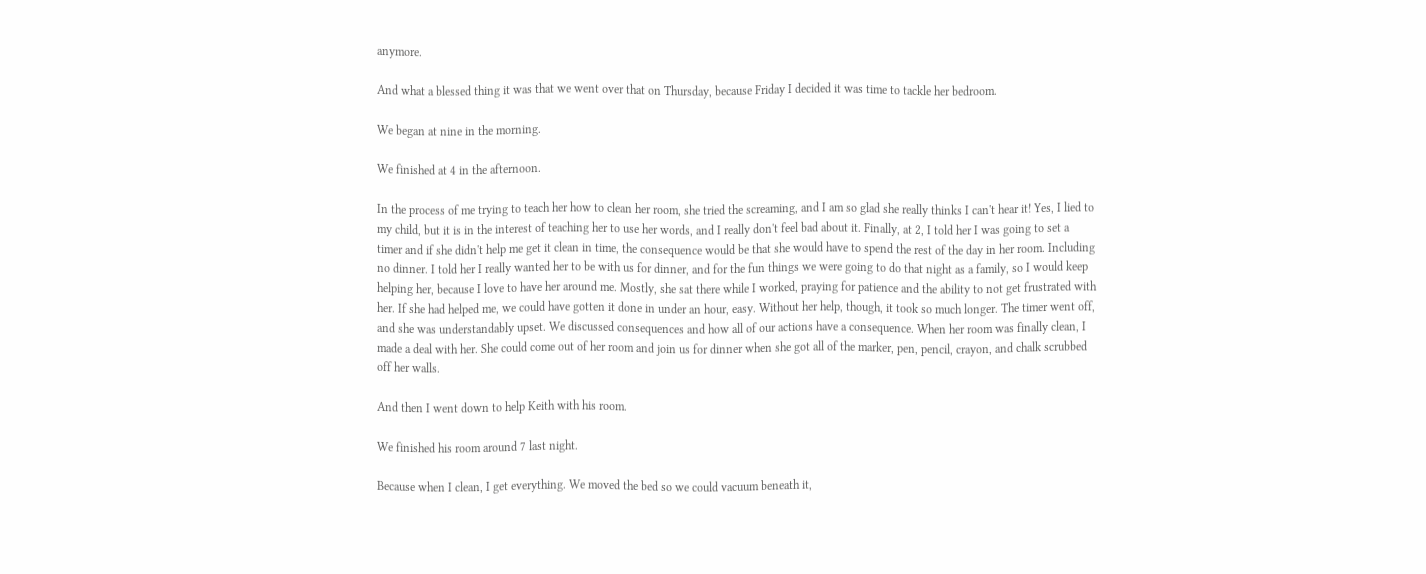anymore.

And what a blessed thing it was that we went over that on Thursday, because Friday I decided it was time to tackle her bedroom.

We began at nine in the morning.

We finished at 4 in the afternoon.

In the process of me trying to teach her how to clean her room, she tried the screaming, and I am so glad she really thinks I can't hear it! Yes, I lied to my child, but it is in the interest of teaching her to use her words, and I really don't feel bad about it. Finally, at 2, I told her I was going to set a timer and if she didn't help me get it clean in time, the consequence would be that she would have to spend the rest of the day in her room. Including no dinner. I told her I really wanted her to be with us for dinner, and for the fun things we were going to do that night as a family, so I would keep helping her, because I love to have her around me. Mostly, she sat there while I worked, praying for patience and the ability to not get frustrated with her. If she had helped me, we could have gotten it done in under an hour, easy. Without her help, though, it took so much longer. The timer went off, and she was understandably upset. We discussed consequences and how all of our actions have a consequence. When her room was finally clean, I made a deal with her. She could come out of her room and join us for dinner when she got all of the marker, pen, pencil, crayon, and chalk scrubbed off her walls.

And then I went down to help Keith with his room.

We finished his room around 7 last night.

Because when I clean, I get everything. We moved the bed so we could vacuum beneath it,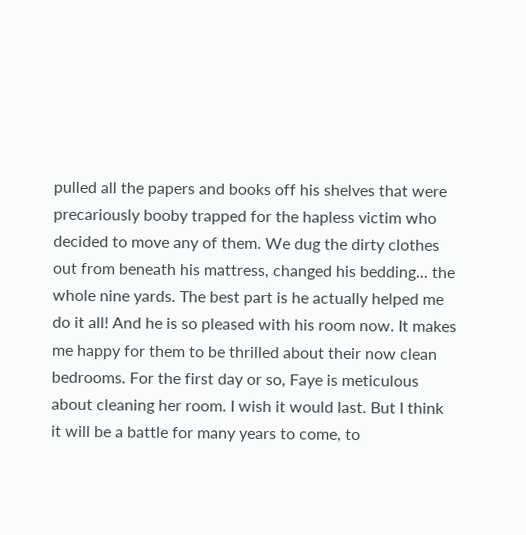pulled all the papers and books off his shelves that were precariously booby trapped for the hapless victim who decided to move any of them. We dug the dirty clothes out from beneath his mattress, changed his bedding... the whole nine yards. The best part is he actually helped me do it all! And he is so pleased with his room now. It makes me happy for them to be thrilled about their now clean bedrooms. For the first day or so, Faye is meticulous about cleaning her room. I wish it would last. But I think it will be a battle for many years to come, to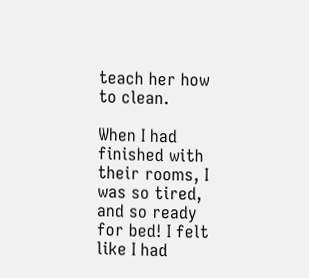teach her how to clean.

When I had finished with their rooms, I was so tired, and so ready for bed! I felt like I had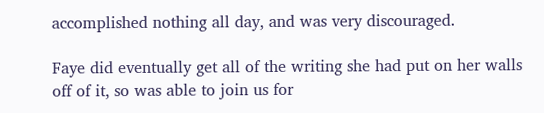accomplished nothing all day, and was very discouraged.

Faye did eventually get all of the writing she had put on her walls off of it, so was able to join us for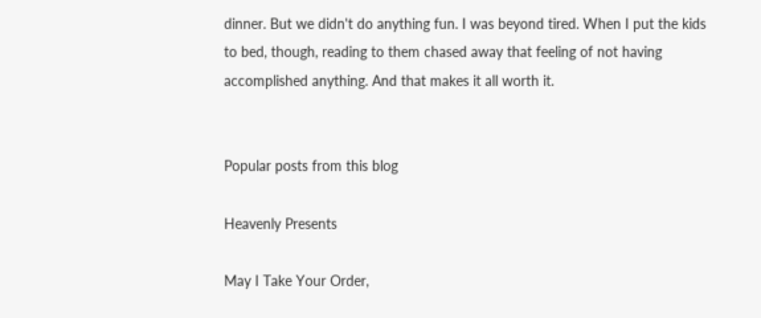dinner. But we didn't do anything fun. I was beyond tired. When I put the kids to bed, though, reading to them chased away that feeling of not having accomplished anything. And that makes it all worth it.


Popular posts from this blog

Heavenly Presents

May I Take Your Order,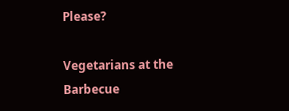Please?

Vegetarians at the Barbecue